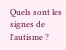Quels sont les signes de l'autisme ?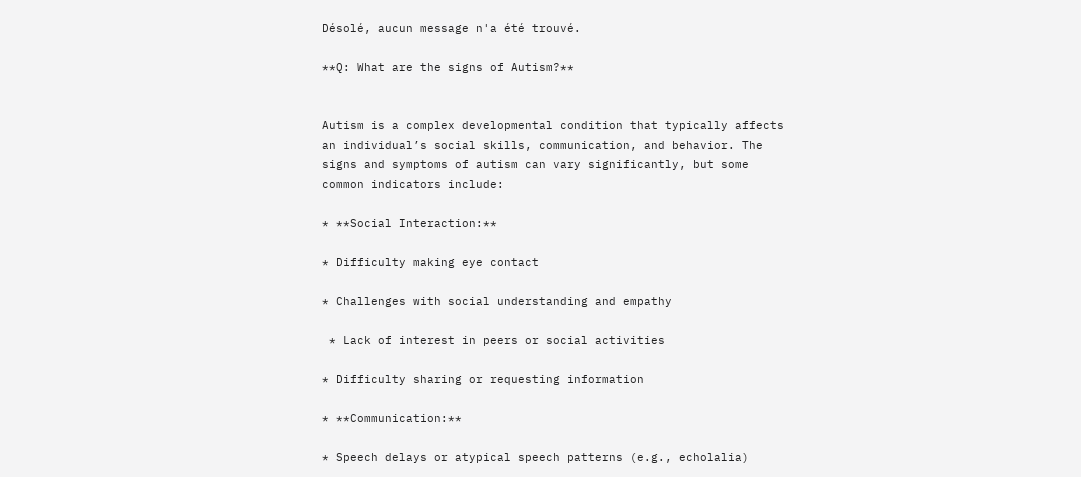Désolé, aucun message n'a été trouvé.

**Q: What are the signs of Autism?**


Autism is a complex developmental condition that typically affects an individual’s social skills, communication, and behavior. The signs and symptoms of autism can vary significantly, but some common indicators include:

* **Social Interaction:**

* Difficulty making eye contact

* Challenges with social understanding and empathy

 * Lack of interest in peers or social activities

* Difficulty sharing or requesting information

* **Communication:**

* Speech delays or atypical speech patterns (e.g., echolalia)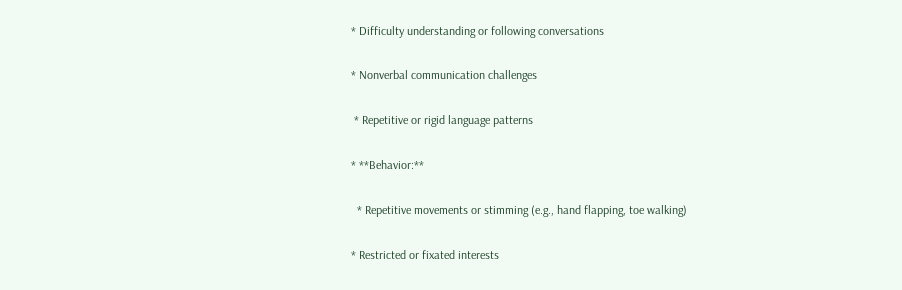* Difficulty understanding or following conversations

* Nonverbal communication challenges

 * Repetitive or rigid language patterns

* **Behavior:**

  * Repetitive movements or stimming (e.g., hand flapping, toe walking)

* Restricted or fixated interests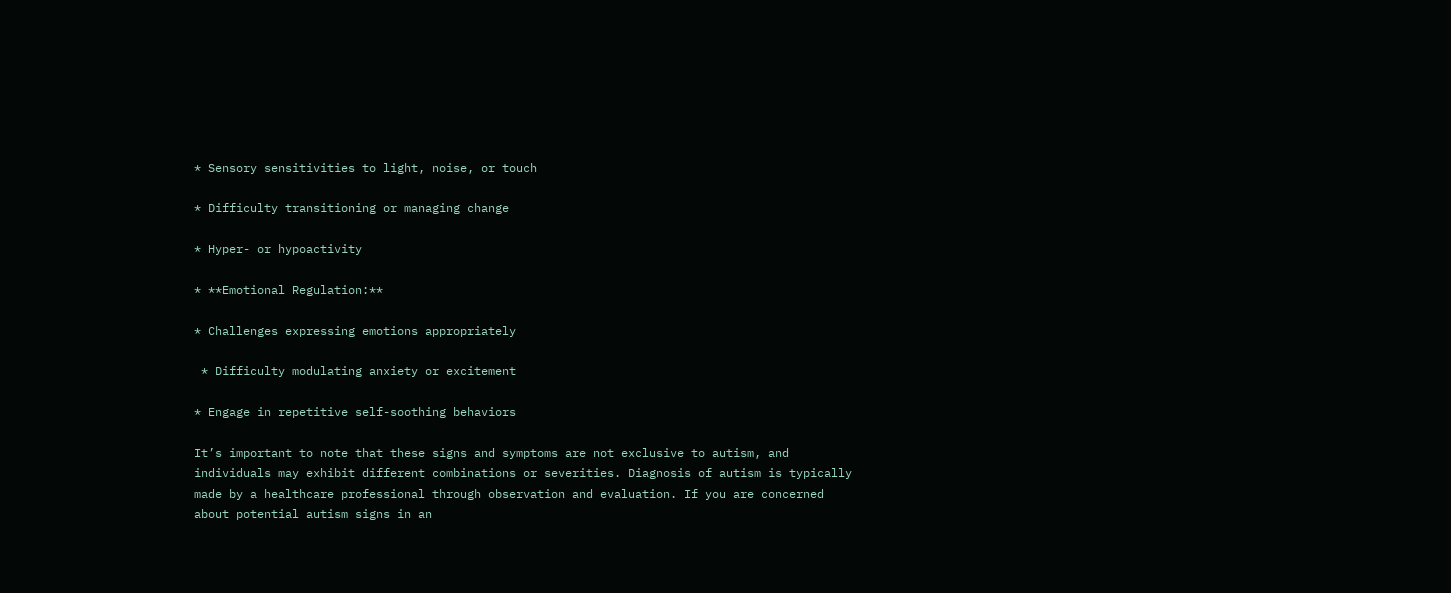* Sensory sensitivities to light, noise, or touch

* Difficulty transitioning or managing change

* Hyper- or hypoactivity

* **Emotional Regulation:**

* Challenges expressing emotions appropriately

 * Difficulty modulating anxiety or excitement

* Engage in repetitive self-soothing behaviors

It’s important to note that these signs and symptoms are not exclusive to autism, and individuals may exhibit different combinations or severities. Diagnosis of autism is typically made by a healthcare professional through observation and evaluation. If you are concerned about potential autism signs in an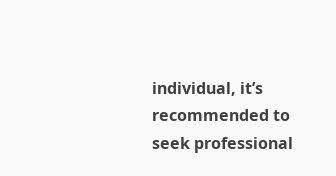individual, it’s recommended to seek professional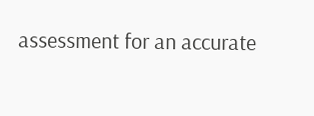assessment for an accurate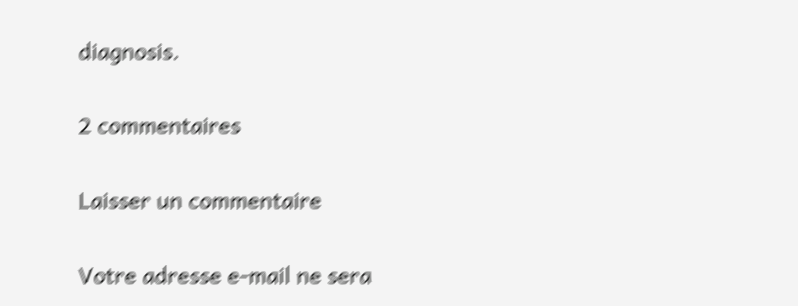diagnosis.

2 commentaires

Laisser un commentaire

Votre adresse e-mail ne sera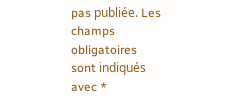pas publiée. Les champs obligatoires sont indiqués avec *